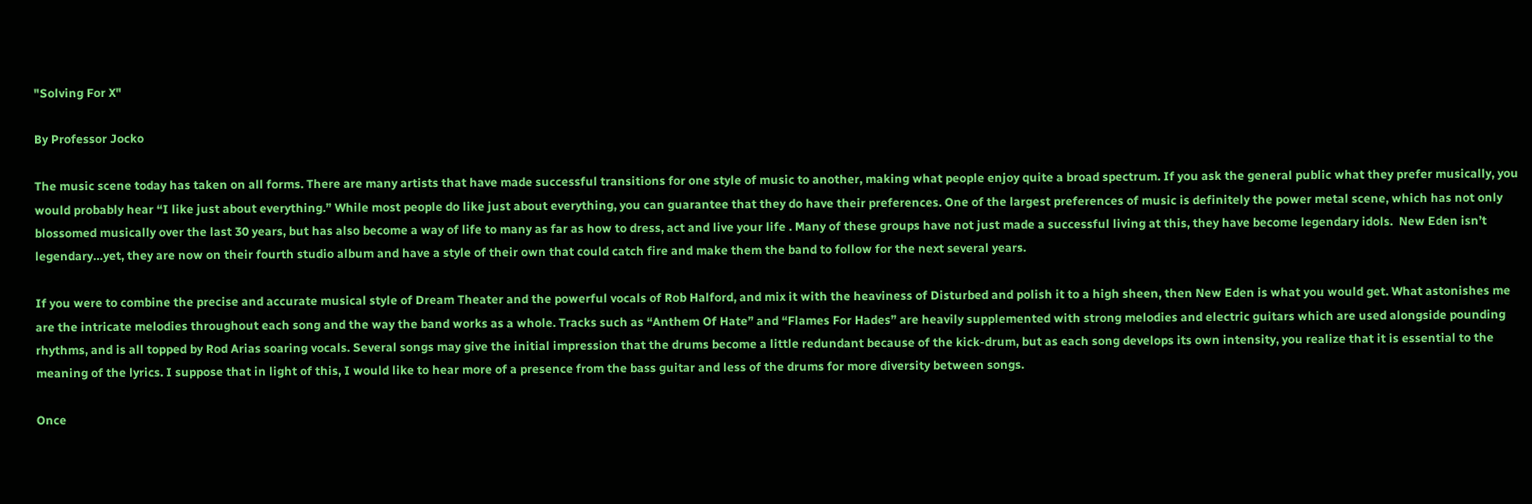"Solving For X"

By Professor Jocko

The music scene today has taken on all forms. There are many artists that have made successful transitions for one style of music to another, making what people enjoy quite a broad spectrum. If you ask the general public what they prefer musically, you would probably hear “I like just about everything.” While most people do like just about everything, you can guarantee that they do have their preferences. One of the largest preferences of music is definitely the power metal scene, which has not only blossomed musically over the last 30 years, but has also become a way of life to many as far as how to dress, act and live your life . Many of these groups have not just made a successful living at this, they have become legendary idols.  New Eden isn’t legendary…yet, they are now on their fourth studio album and have a style of their own that could catch fire and make them the band to follow for the next several years.

If you were to combine the precise and accurate musical style of Dream Theater and the powerful vocals of Rob Halford, and mix it with the heaviness of Disturbed and polish it to a high sheen, then New Eden is what you would get. What astonishes me are the intricate melodies throughout each song and the way the band works as a whole. Tracks such as “Anthem Of Hate” and “Flames For Hades” are heavily supplemented with strong melodies and electric guitars which are used alongside pounding rhythms, and is all topped by Rod Arias soaring vocals. Several songs may give the initial impression that the drums become a little redundant because of the kick-drum, but as each song develops its own intensity, you realize that it is essential to the meaning of the lyrics. I suppose that in light of this, I would like to hear more of a presence from the bass guitar and less of the drums for more diversity between songs.

Once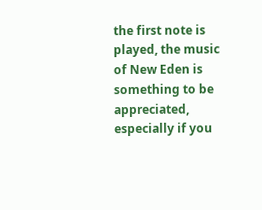the first note is played, the music of New Eden is something to be appreciated, especially if you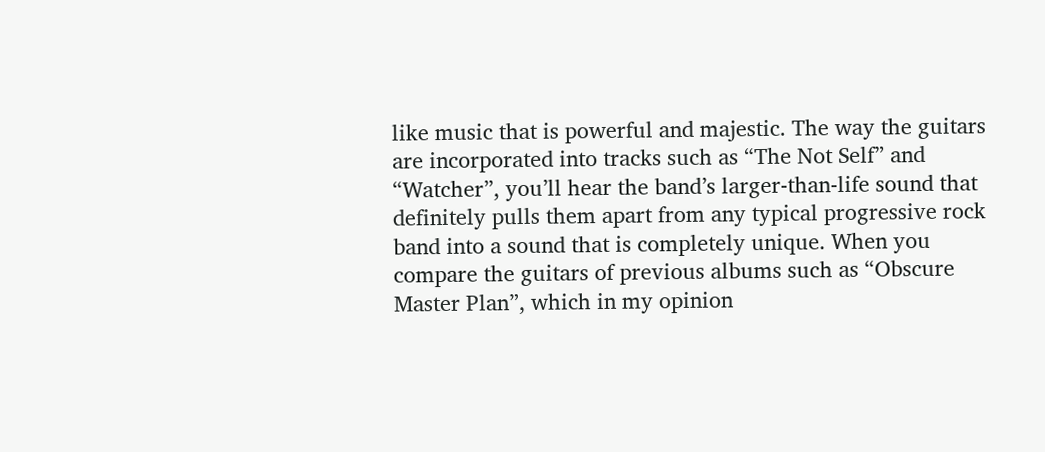like music that is powerful and majestic. The way the guitars are incorporated into tracks such as “The Not Self” and “Watcher”, you’ll hear the band’s larger-than-life sound that definitely pulls them apart from any typical progressive rock band into a sound that is completely unique. When you compare the guitars of previous albums such as “Obscure Master Plan”, which in my opinion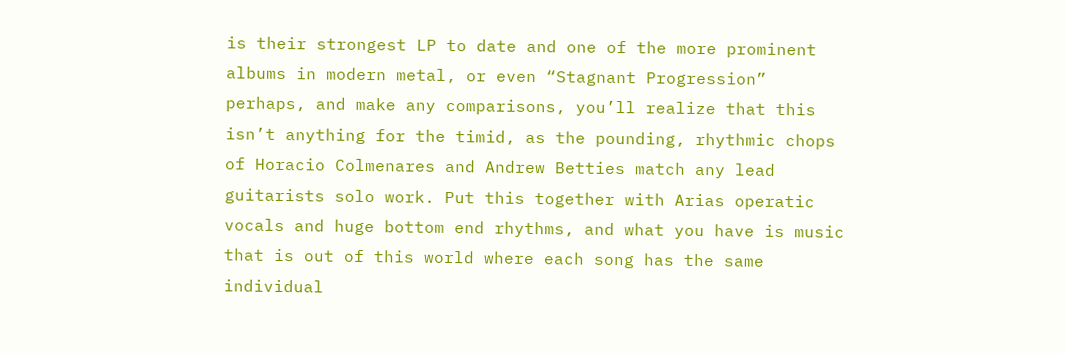is their strongest LP to date and one of the more prominent albums in modern metal, or even “Stagnant Progression” perhaps, and make any comparisons, you’ll realize that this isn’t anything for the timid, as the pounding, rhythmic chops of Horacio Colmenares and Andrew Betties match any lead guitarists solo work. Put this together with Arias operatic vocals and huge bottom end rhythms, and what you have is music that is out of this world where each song has the same individual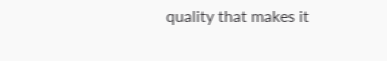quality that makes it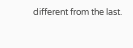different from the last.